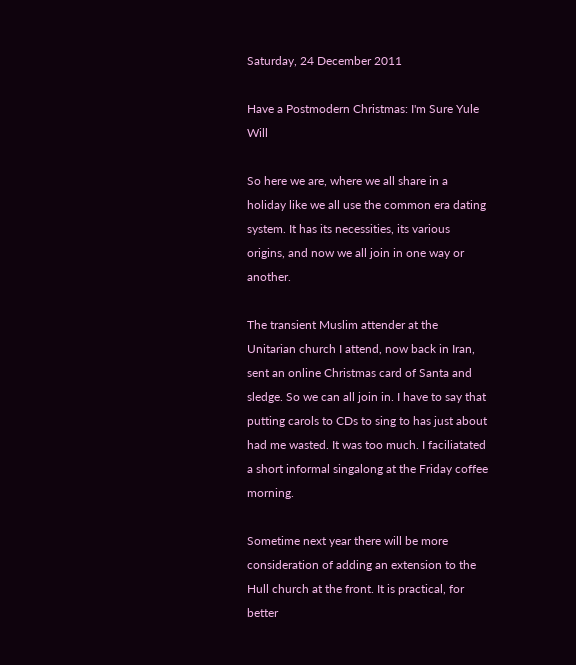Saturday, 24 December 2011

Have a Postmodern Christmas: I'm Sure Yule Will

So here we are, where we all share in a holiday like we all use the common era dating system. It has its necessities, its various origins, and now we all join in one way or another.

The transient Muslim attender at the Unitarian church I attend, now back in Iran, sent an online Christmas card of Santa and sledge. So we can all join in. I have to say that putting carols to CDs to sing to has just about had me wasted. It was too much. I faciliatated a short informal singalong at the Friday coffee morning.

Sometime next year there will be more consideration of adding an extension to the Hull church at the front. It is practical, for better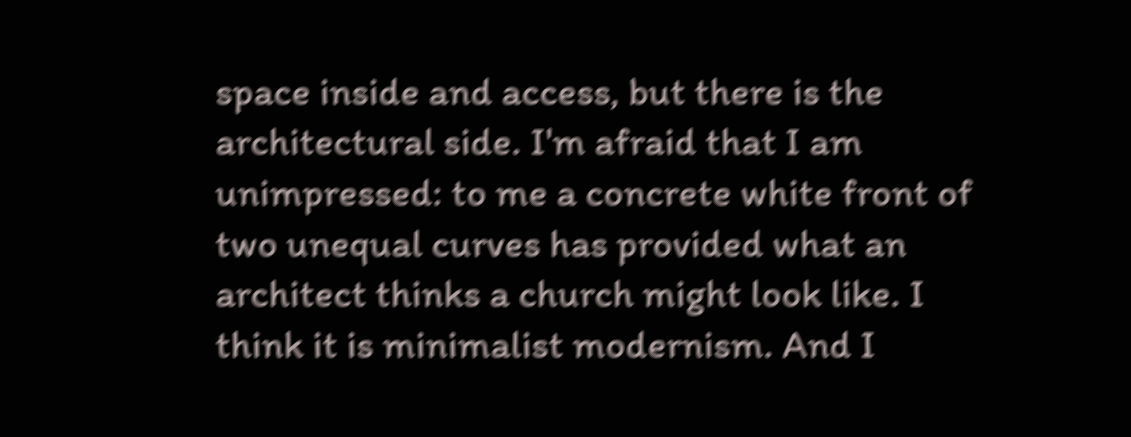space inside and access, but there is the architectural side. I'm afraid that I am unimpressed: to me a concrete white front of two unequal curves has provided what an architect thinks a church might look like. I think it is minimalist modernism. And I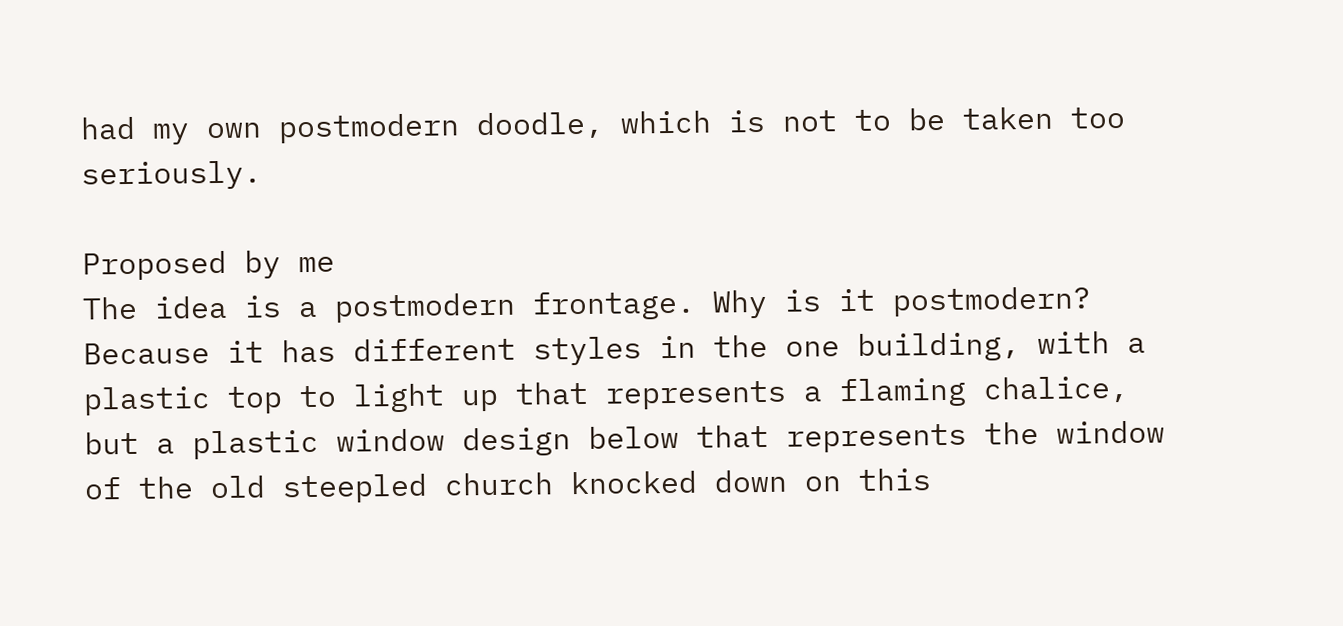had my own postmodern doodle, which is not to be taken too seriously.

Proposed by me
The idea is a postmodern frontage. Why is it postmodern? Because it has different styles in the one building, with a plastic top to light up that represents a flaming chalice, but a plastic window design below that represents the window of the old steepled church knocked down on this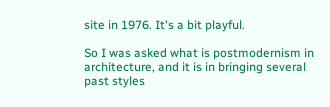site in 1976. It's a bit playful.

So I was asked what is postmodernism in architecture, and it is in bringing several past styles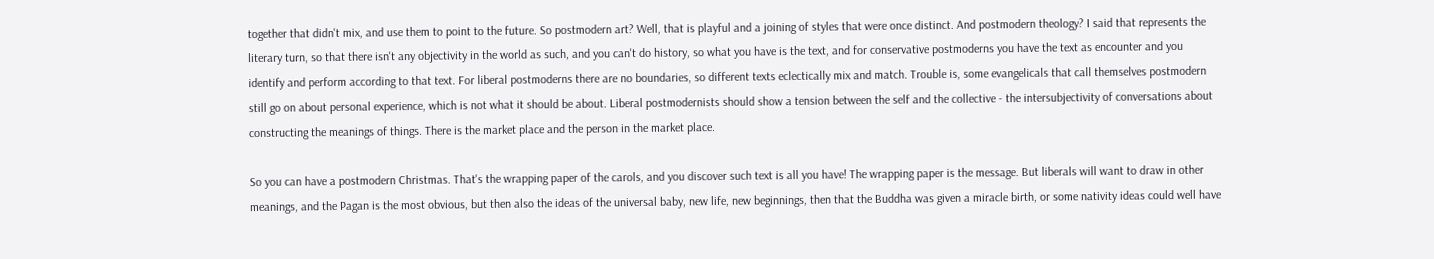together that didn't mix, and use them to point to the future. So postmodern art? Well, that is playful and a joining of styles that were once distinct. And postmodern theology? I said that represents the literary turn, so that there isn't any objectivity in the world as such, and you can't do history, so what you have is the text, and for conservative postmoderns you have the text as encounter and you identify and perform according to that text. For liberal postmoderns there are no boundaries, so different texts eclectically mix and match. Trouble is, some evangelicals that call themselves postmodern still go on about personal experience, which is not what it should be about. Liberal postmodernists should show a tension between the self and the collective - the intersubjectivity of conversations about constructing the meanings of things. There is the market place and the person in the market place.

So you can have a postmodern Christmas. That's the wrapping paper of the carols, and you discover such text is all you have! The wrapping paper is the message. But liberals will want to draw in other meanings, and the Pagan is the most obvious, but then also the ideas of the universal baby, new life, new beginnings, then that the Buddha was given a miracle birth, or some nativity ideas could well have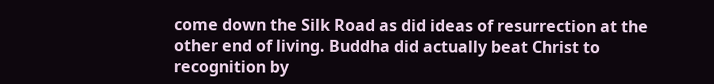come down the Silk Road as did ideas of resurrection at the other end of living. Buddha did actually beat Christ to recognition by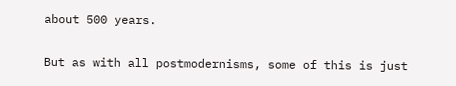about 500 years.

But as with all postmodernisms, some of this is just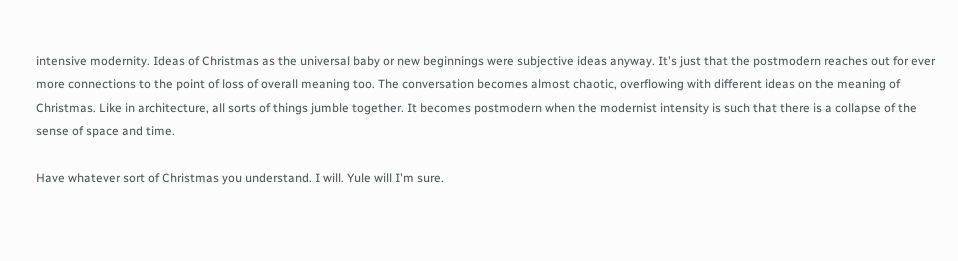intensive modernity. Ideas of Christmas as the universal baby or new beginnings were subjective ideas anyway. It's just that the postmodern reaches out for ever more connections to the point of loss of overall meaning too. The conversation becomes almost chaotic, overflowing with different ideas on the meaning of Christmas. Like in architecture, all sorts of things jumble together. It becomes postmodern when the modernist intensity is such that there is a collapse of the sense of space and time.

Have whatever sort of Christmas you understand. I will. Yule will I'm sure.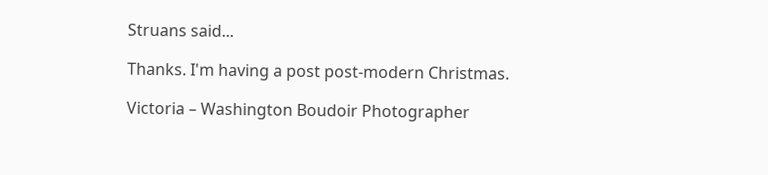Struans said...

Thanks. I'm having a post post-modern Christmas.

Victoria – Washington Boudoir Photographer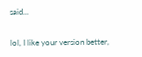said...

lol, I like your version better,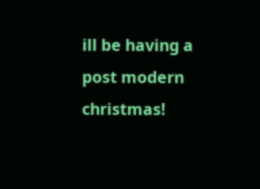ill be having a post modern christmas!